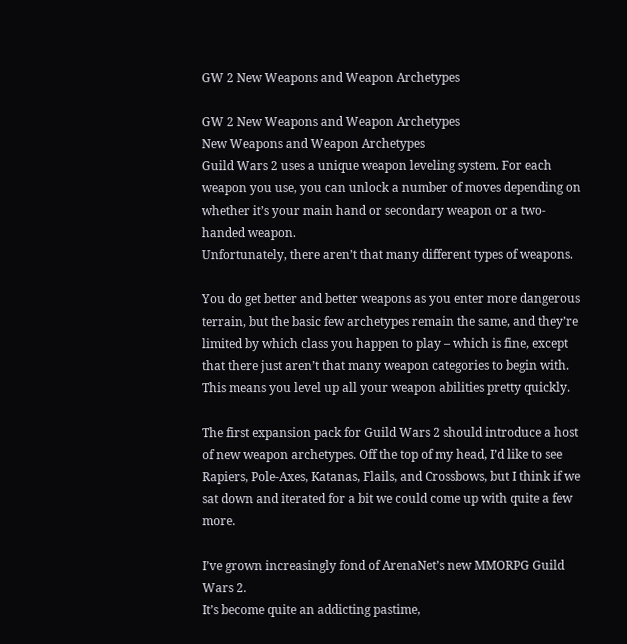GW 2 New Weapons and Weapon Archetypes

GW 2 New Weapons and Weapon Archetypes
New Weapons and Weapon Archetypes
Guild Wars 2 uses a unique weapon leveling system. For each weapon you use, you can unlock a number of moves depending on whether it’s your main hand or secondary weapon or a two-handed weapon.
Unfortunately, there aren’t that many different types of weapons.

You do get better and better weapons as you enter more dangerous terrain, but the basic few archetypes remain the same, and they’re limited by which class you happen to play – which is fine, except that there just aren’t that many weapon categories to begin with. This means you level up all your weapon abilities pretty quickly.

The first expansion pack for Guild Wars 2 should introduce a host of new weapon archetypes. Off the top of my head, I’d like to see Rapiers, Pole-Axes, Katanas, Flails, and Crossbows, but I think if we sat down and iterated for a bit we could come up with quite a few more.

I’ve grown increasingly fond of ArenaNet’s new MMORPG Guild Wars 2.
It’s become quite an addicting pastime,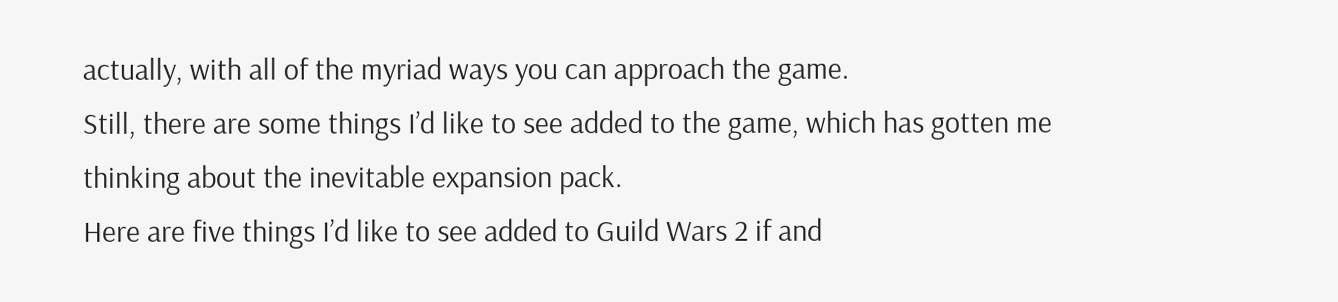actually, with all of the myriad ways you can approach the game.
Still, there are some things I’d like to see added to the game, which has gotten me thinking about the inevitable expansion pack.
Here are five things I’d like to see added to Guild Wars 2 if and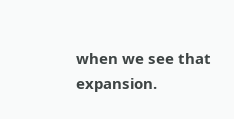when we see that expansion.